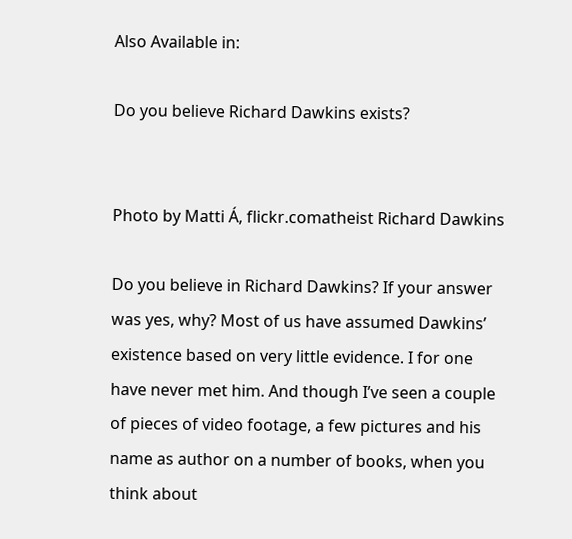Also Available in:

Do you believe Richard Dawkins exists?


Photo by Matti Á, flickr.comatheist Richard Dawkins

Do you believe in Richard Dawkins? If your answer was yes, why? Most of us have assumed Dawkins’ existence based on very little evidence. I for one have never met him. And though I’ve seen a couple of pieces of video footage, a few pictures and his name as author on a number of books, when you think about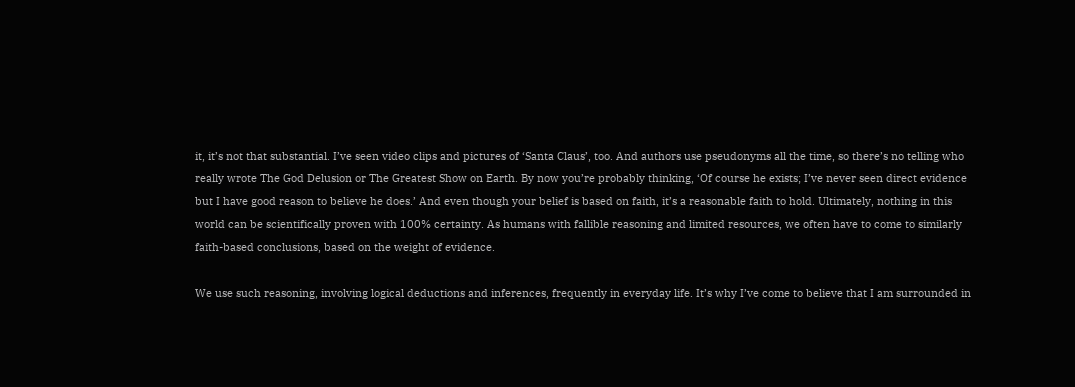it, it’s not that substantial. I’ve seen video clips and pictures of ‘Santa Claus’, too. And authors use pseudonyms all the time, so there’s no telling who really wrote The God Delusion or The Greatest Show on Earth. By now you’re probably thinking, ‘Of course he exists; I’ve never seen direct evidence but I have good reason to believe he does.’ And even though your belief is based on faith, it’s a reasonable faith to hold. Ultimately, nothing in this world can be scientifically proven with 100% certainty. As humans with fallible reasoning and limited resources, we often have to come to similarly faith-based conclusions, based on the weight of evidence.

We use such reasoning, involving logical deductions and inferences, frequently in everyday life. It’s why I’ve come to believe that I am surrounded in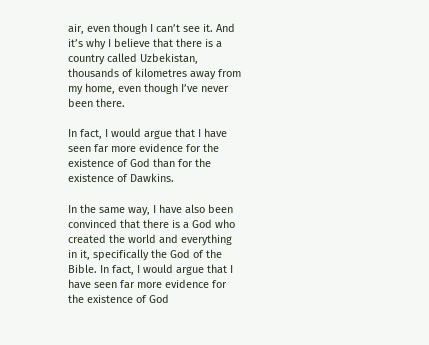air, even though I can’t see it. And it’s why I believe that there is a country called Uzbekistan, thousands of kilometres away from my home, even though I’ve never been there.

In fact, I would argue that I have seen far more evidence for the existence of God than for the existence of Dawkins.

In the same way, I have also been convinced that there is a God who created the world and everything in it, specifically the God of the Bible. In fact, I would argue that I have seen far more evidence for the existence of God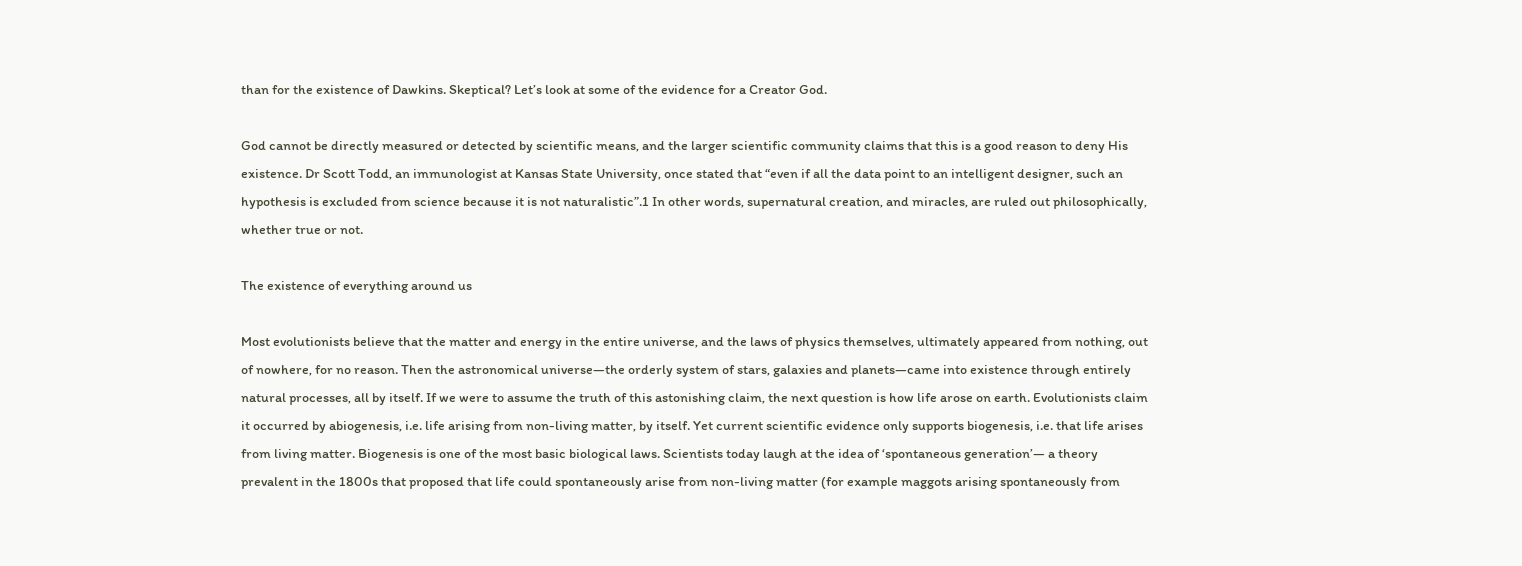than for the existence of Dawkins. Skeptical? Let’s look at some of the evidence for a Creator God.

God cannot be directly measured or detected by scientific means, and the larger scientific community claims that this is a good reason to deny His existence. Dr Scott Todd, an immunologist at Kansas State University, once stated that “even if all the data point to an intelligent designer, such an hypothesis is excluded from science because it is not naturalistic”.1 In other words, supernatural creation, and miracles, are ruled out philosophically, whether true or not.

The existence of everything around us

Most evolutionists believe that the matter and energy in the entire universe, and the laws of physics themselves, ultimately appeared from nothing, out of nowhere, for no reason. Then the astronomical universe—the orderly system of stars, galaxies and planets—came into existence through entirely natural processes, all by itself. If we were to assume the truth of this astonishing claim, the next question is how life arose on earth. Evolutionists claim it occurred by abiogenesis, i.e. life arising from non-living matter, by itself. Yet current scientific evidence only supports biogenesis, i.e. that life arises from living matter. Biogenesis is one of the most basic biological laws. Scientists today laugh at the idea of ‘spontaneous generation’— a theory prevalent in the 1800s that proposed that life could spontaneously arise from non-living matter (for example maggots arising spontaneously from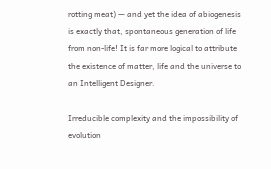rotting meat) — and yet the idea of abiogenesis is exactly that, spontaneous generation of life from non-life! It is far more logical to attribute the existence of matter, life and the universe to an Intelligent Designer.

Irreducible complexity and the impossibility of evolution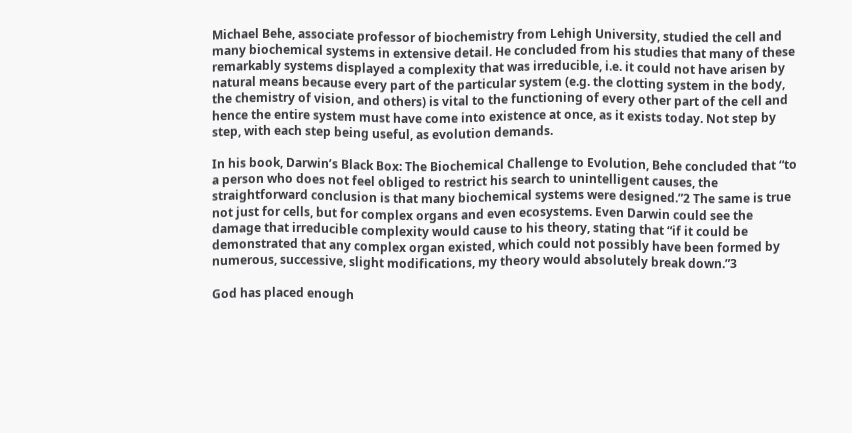Michael Behe, associate professor of biochemistry from Lehigh University, studied the cell and many biochemical systems in extensive detail. He concluded from his studies that many of these remarkably systems displayed a complexity that was irreducible, i.e. it could not have arisen by natural means because every part of the particular system (e.g. the clotting system in the body, the chemistry of vision, and others) is vital to the functioning of every other part of the cell and hence the entire system must have come into existence at once, as it exists today. Not step by step, with each step being useful, as evolution demands.

In his book, Darwin’s Black Box: The Biochemical Challenge to Evolution, Behe concluded that “to a person who does not feel obliged to restrict his search to unintelligent causes, the straightforward conclusion is that many biochemical systems were designed.”2 The same is true not just for cells, but for complex organs and even ecosystems. Even Darwin could see the damage that irreducible complexity would cause to his theory, stating that “if it could be demonstrated that any complex organ existed, which could not possibly have been formed by numerous, successive, slight modifications, my theory would absolutely break down.”3

God has placed enough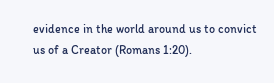evidence in the world around us to convict us of a Creator (Romans 1:20).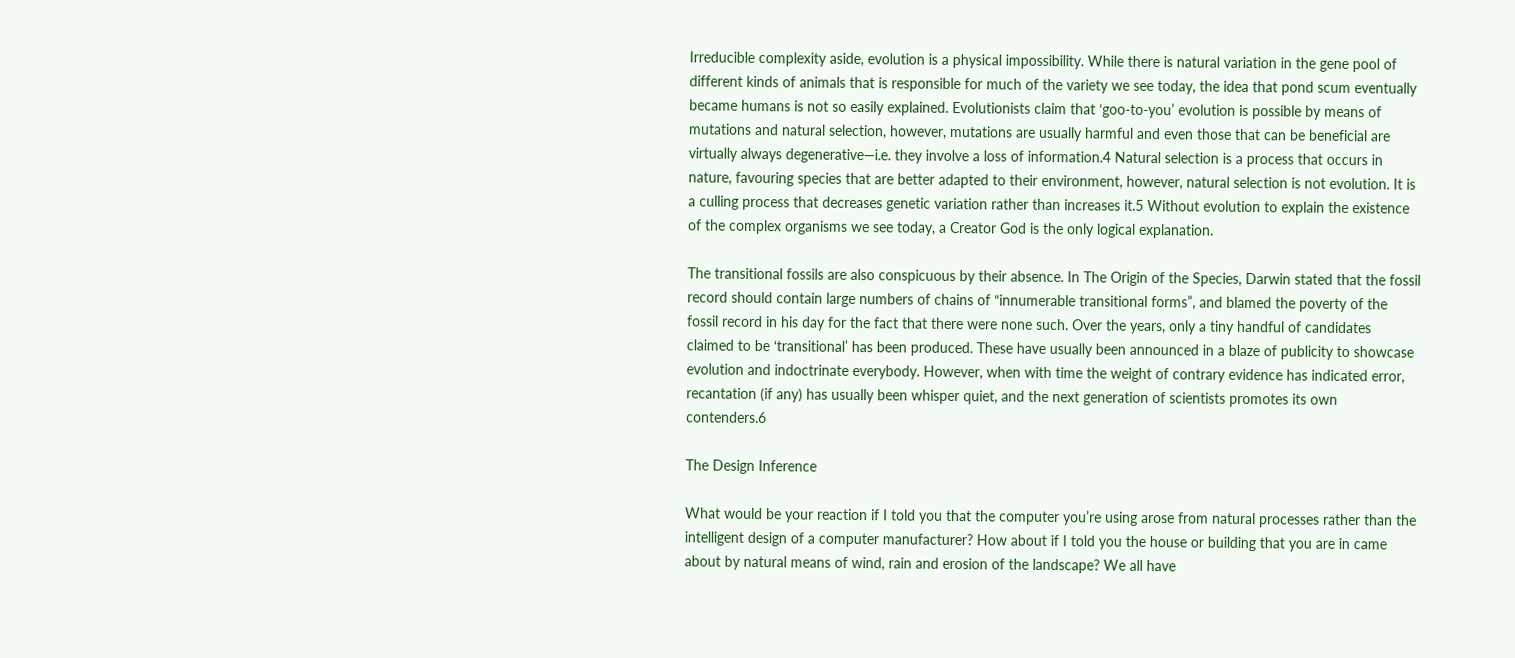Irreducible complexity aside, evolution is a physical impossibility. While there is natural variation in the gene pool of different kinds of animals that is responsible for much of the variety we see today, the idea that pond scum eventually became humans is not so easily explained. Evolutionists claim that ‘goo-to-you’ evolution is possible by means of mutations and natural selection, however, mutations are usually harmful and even those that can be beneficial are virtually always degenerative—i.e. they involve a loss of information.4 Natural selection is a process that occurs in nature, favouring species that are better adapted to their environment, however, natural selection is not evolution. It is a culling process that decreases genetic variation rather than increases it.5 Without evolution to explain the existence of the complex organisms we see today, a Creator God is the only logical explanation.

The transitional fossils are also conspicuous by their absence. In The Origin of the Species, Darwin stated that the fossil record should contain large numbers of chains of “innumerable transitional forms”, and blamed the poverty of the fossil record in his day for the fact that there were none such. Over the years, only a tiny handful of candidates claimed to be ‘transitional’ has been produced. These have usually been announced in a blaze of publicity to showcase evolution and indoctrinate everybody. However, when with time the weight of contrary evidence has indicated error, recantation (if any) has usually been whisper quiet, and the next generation of scientists promotes its own contenders.6

The Design Inference

What would be your reaction if I told you that the computer you’re using arose from natural processes rather than the intelligent design of a computer manufacturer? How about if I told you the house or building that you are in came about by natural means of wind, rain and erosion of the landscape? We all have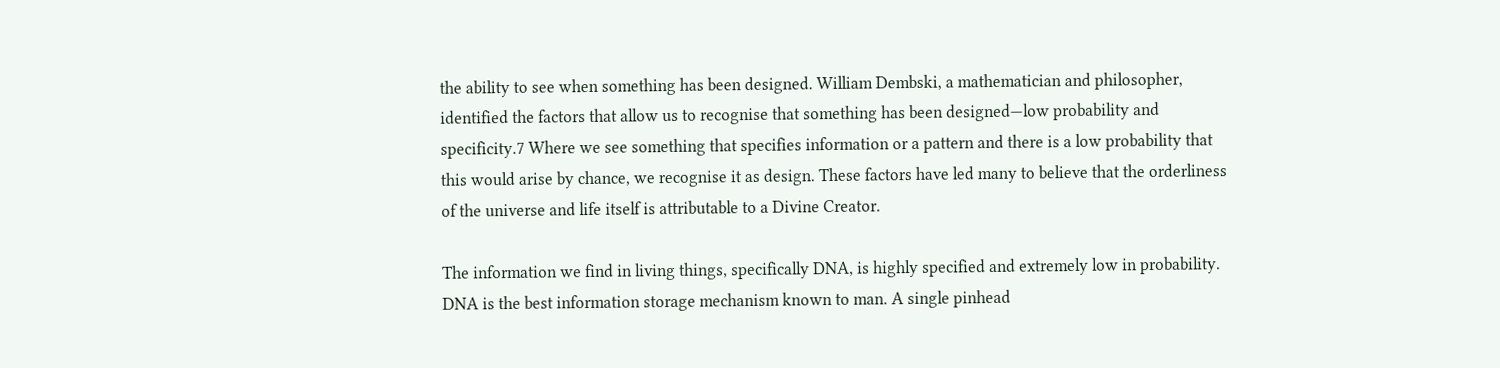the ability to see when something has been designed. William Dembski, a mathematician and philosopher, identified the factors that allow us to recognise that something has been designed—low probability and specificity.7 Where we see something that specifies information or a pattern and there is a low probability that this would arise by chance, we recognise it as design. These factors have led many to believe that the orderliness of the universe and life itself is attributable to a Divine Creator.

The information we find in living things, specifically DNA, is highly specified and extremely low in probability. DNA is the best information storage mechanism known to man. A single pinhead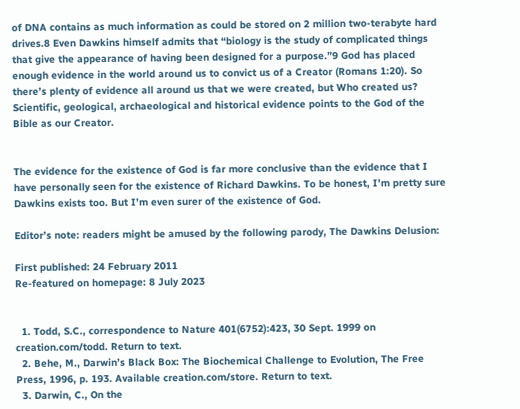of DNA contains as much information as could be stored on 2 million two-terabyte hard drives.8 Even Dawkins himself admits that “biology is the study of complicated things that give the appearance of having been designed for a purpose.”9 God has placed enough evidence in the world around us to convict us of a Creator (Romans 1:20). So there’s plenty of evidence all around us that we were created, but Who created us? Scientific, geological, archaeological and historical evidence points to the God of the Bible as our Creator.


The evidence for the existence of God is far more conclusive than the evidence that I have personally seen for the existence of Richard Dawkins. To be honest, I’m pretty sure Dawkins exists too. But I’m even surer of the existence of God.

Editor’s note: readers might be amused by the following parody, The Dawkins Delusion:

First published: 24 February 2011
Re-featured on homepage: 8 July 2023


  1. Todd, S.C., correspondence to Nature 401(6752):423, 30 Sept. 1999 on creation.com/todd. Return to text.
  2. Behe, M., Darwin’s Black Box: The Biochemical Challenge to Evolution, The Free Press, 1996, p. 193. Available creation.com/store. Return to text.
  3. Darwin, C., On the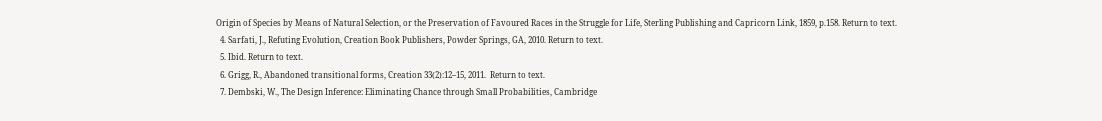Origin of Species by Means of Natural Selection, or the Preservation of Favoured Races in the Struggle for Life, Sterling Publishing and Capricorn Link, 1859, p.158. Return to text.
  4. Sarfati, J., Refuting Evolution, Creation Book Publishers, Powder Springs, GA, 2010. Return to text.
  5. Ibid. Return to text.
  6. Grigg, R., Abandoned transitional forms, Creation 33(2):12–15, 2011.  Return to text.
  7. Dembski, W., The Design Inference: Eliminating Chance through Small Probabilities, Cambridge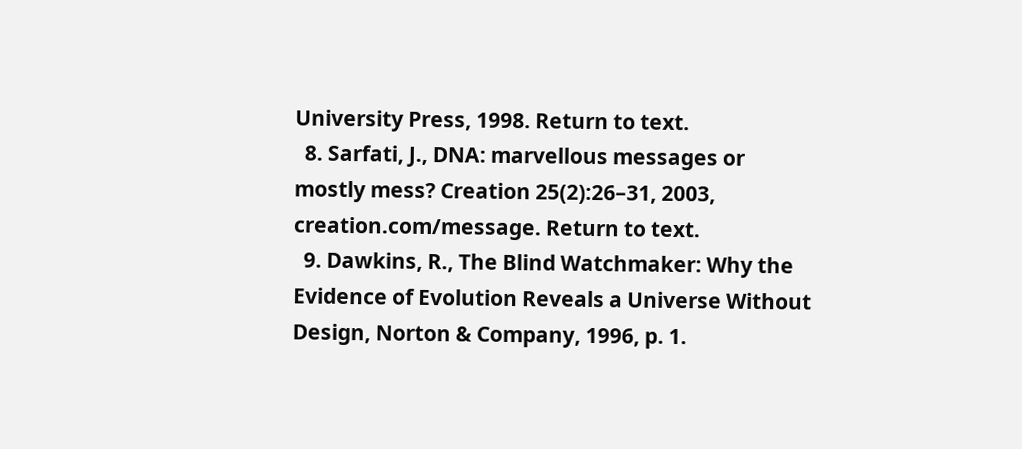University Press, 1998. Return to text.
  8. Sarfati, J., DNA: marvellous messages or mostly mess? Creation 25(2):26–31, 2003, creation.com/message. Return to text.
  9. Dawkins, R., The Blind Watchmaker: Why the Evidence of Evolution Reveals a Universe Without Design, Norton & Company, 1996, p. 1.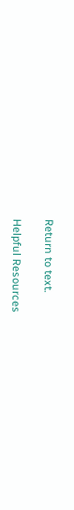Return to text.

Helpful Resources